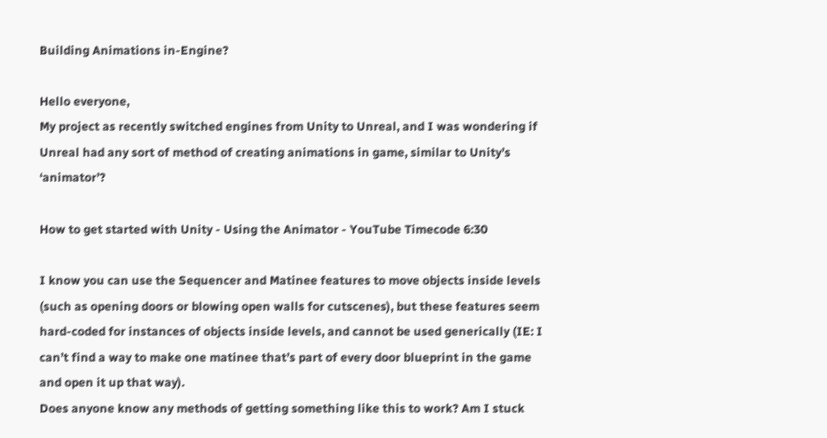Building Animations in-Engine?

Hello everyone,
My project as recently switched engines from Unity to Unreal, and I was wondering if Unreal had any sort of method of creating animations in game, similar to Unity’s ‘animator’?

How to get started with Unity - Using the Animator - YouTube Timecode 6:30

I know you can use the Sequencer and Matinee features to move objects inside levels (such as opening doors or blowing open walls for cutscenes), but these features seem hard-coded for instances of objects inside levels, and cannot be used generically (IE: I can’t find a way to make one matinee that’s part of every door blueprint in the game and open it up that way).
Does anyone know any methods of getting something like this to work? Am I stuck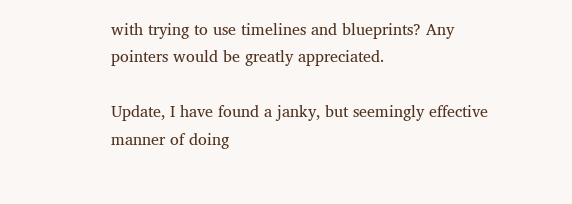with trying to use timelines and blueprints? Any pointers would be greatly appreciated.

Update, I have found a janky, but seemingly effective manner of doing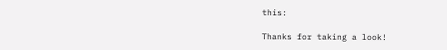this:

Thanks for taking a look!